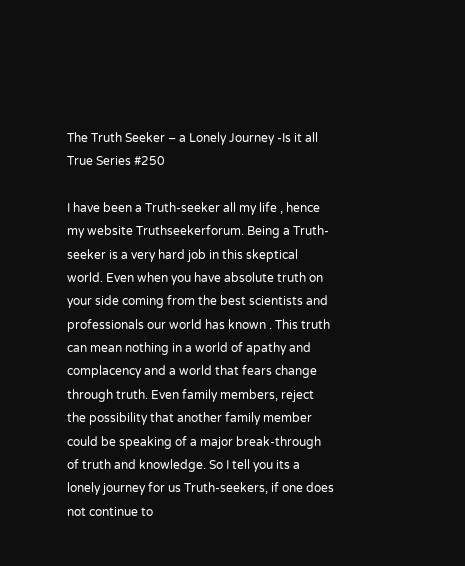The Truth Seeker – a Lonely Journey -Is it all True Series #250

I have been a Truth-seeker all my life , hence my website Truthseekerforum. Being a Truth-seeker is a very hard job in this skeptical world. Even when you have absolute truth on your side coming from the best scientists and professionals our world has known . This truth can mean nothing in a world of apathy and complacency and a world that fears change through truth. Even family members, reject the possibility that another family member could be speaking of a major break-through of truth and knowledge. So I tell you its a lonely journey for us Truth-seekers, if one does not continue to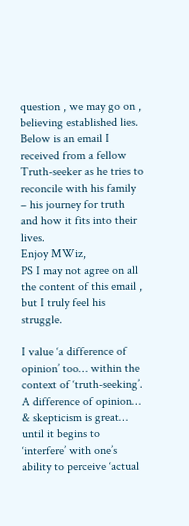question , we may go on , believing established lies.
Below is an email I received from a fellow Truth-seeker as he tries to reconcile with his family – his journey for truth and how it fits into their lives.
Enjoy MWiz,
PS I may not agree on all the content of this email , but I truly feel his struggle.

I value ‘a difference of opinion’ too… within the context of ‘truth-seeking’.
A difference of opinion… & skepticism is great… until it begins to
‘interfere’ with one’s ability to perceive ‘actual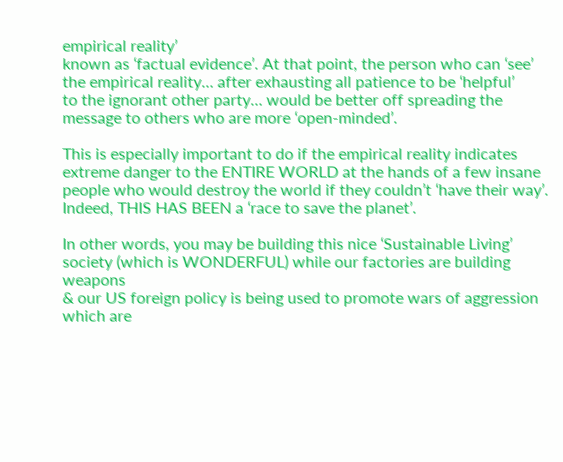empirical reality’
known as ‘factual evidence’. At that point, the person who can ‘see’
the empirical reality… after exhausting all patience to be ‘helpful’
to the ignorant other party… would be better off spreading the
message to others who are more ‘open-minded’.

This is especially important to do if the empirical reality indicates
extreme danger to the ENTIRE WORLD at the hands of a few insane
people who would destroy the world if they couldn’t ‘have their way’.
Indeed, THIS HAS BEEN a ‘race to save the planet’.

In other words, you may be building this nice ‘Sustainable Living’
society (which is WONDERFUL) while our factories are building weapons
& our US foreign policy is being used to promote wars of aggression
which are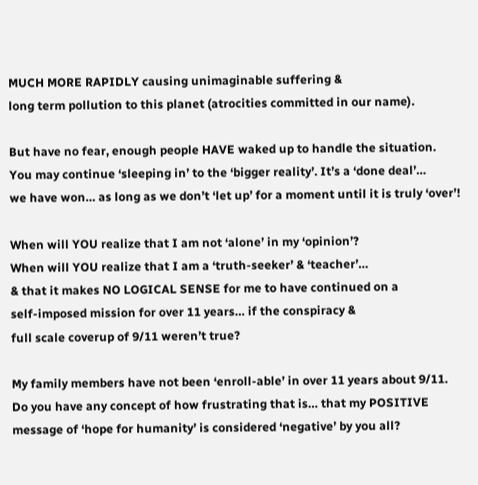MUCH MORE RAPIDLY causing unimaginable suffering &
long term pollution to this planet (atrocities committed in our name).

But have no fear, enough people HAVE waked up to handle the situation.
You may continue ‘sleeping in’ to the ‘bigger reality’. It’s a ‘done deal’…
we have won… as long as we don’t ‘let up’ for a moment until it is truly ‘over’!

When will YOU realize that I am not ‘alone’ in my ‘opinion’?
When will YOU realize that I am a ‘truth-seeker’ & ‘teacher’…
& that it makes NO LOGICAL SENSE for me to have continued on a
self-imposed mission for over 11 years… if the conspiracy &
full scale coverup of 9/11 weren’t true?

My family members have not been ‘enroll-able’ in over 11 years about 9/11.
Do you have any concept of how frustrating that is… that my POSITIVE
message of ‘hope for humanity’ is considered ‘negative’ by you all?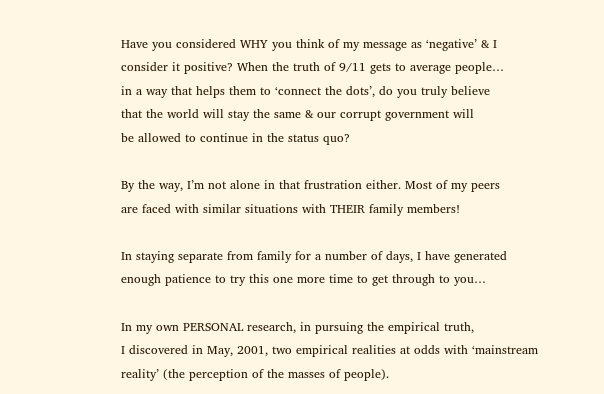Have you considered WHY you think of my message as ‘negative’ & I
consider it positive? When the truth of 9/11 gets to average people…
in a way that helps them to ‘connect the dots’, do you truly believe
that the world will stay the same & our corrupt government will
be allowed to continue in the status quo?

By the way, I’m not alone in that frustration either. Most of my peers
are faced with similar situations with THEIR family members!

In staying separate from family for a number of days, I have generated
enough patience to try this one more time to get through to you…

In my own PERSONAL research, in pursuing the empirical truth,
I discovered in May, 2001, two empirical realities at odds with ‘mainstream
reality’ (the perception of the masses of people).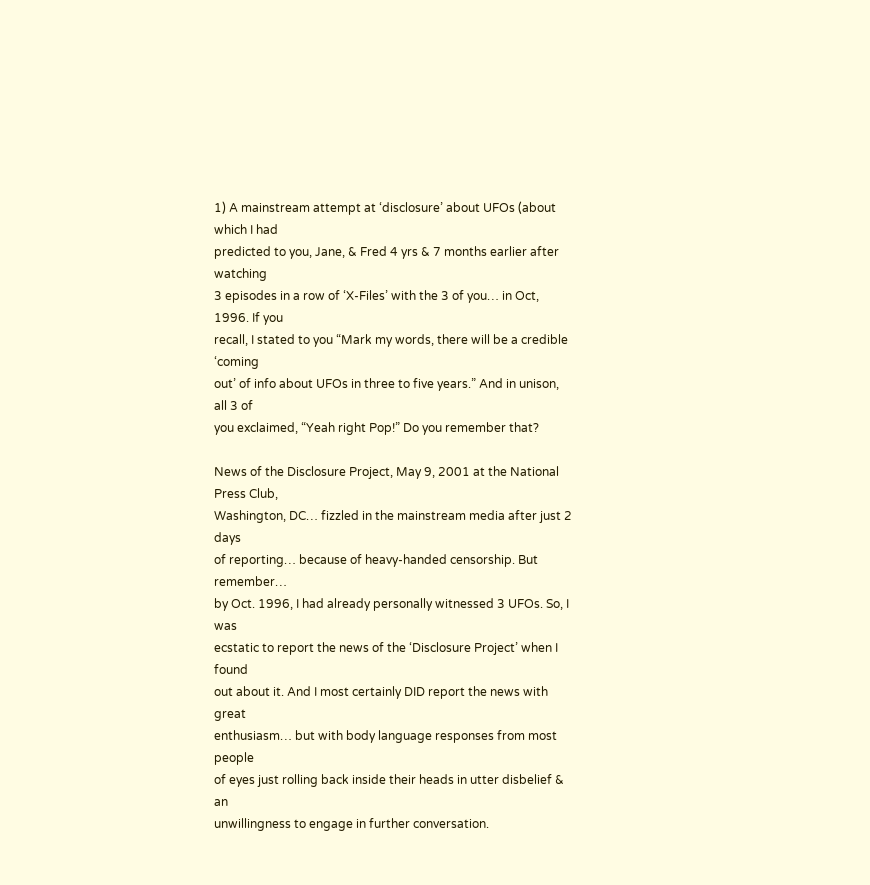1) A mainstream attempt at ‘disclosure’ about UFOs (about which I had
predicted to you, Jane, & Fred 4 yrs & 7 months earlier after watching
3 episodes in a row of ‘X-Files’ with the 3 of you… in Oct, 1996. If you
recall, I stated to you “Mark my words, there will be a credible ‘coming
out’ of info about UFOs in three to five years.” And in unison, all 3 of
you exclaimed, “Yeah right Pop!” Do you remember that?

News of the Disclosure Project, May 9, 2001 at the National Press Club,
Washington, DC… fizzled in the mainstream media after just 2 days
of reporting… because of heavy-handed censorship. But remember…
by Oct. 1996, I had already personally witnessed 3 UFOs. So, I was
ecstatic to report the news of the ‘Disclosure Project’ when I found
out about it. And I most certainly DID report the news with great
enthusiasm… but with body language responses from most people
of eyes just rolling back inside their heads in utter disbelief & an
unwillingness to engage in further conversation.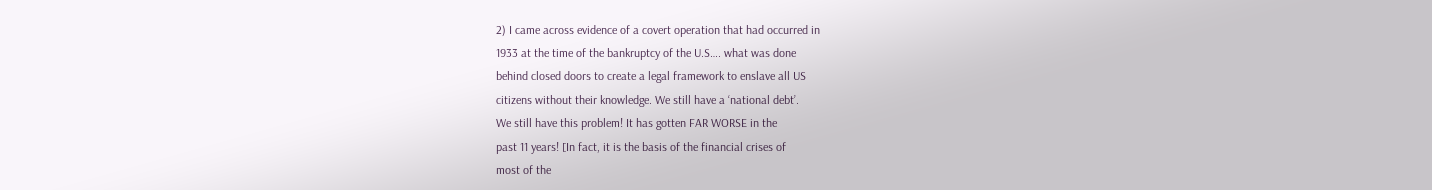2) I came across evidence of a covert operation that had occurred in
1933 at the time of the bankruptcy of the U.S…. what was done
behind closed doors to create a legal framework to enslave all US
citizens without their knowledge. We still have a ‘national debt’.
We still have this problem! It has gotten FAR WORSE in the
past 11 years! [In fact, it is the basis of the financial crises of
most of the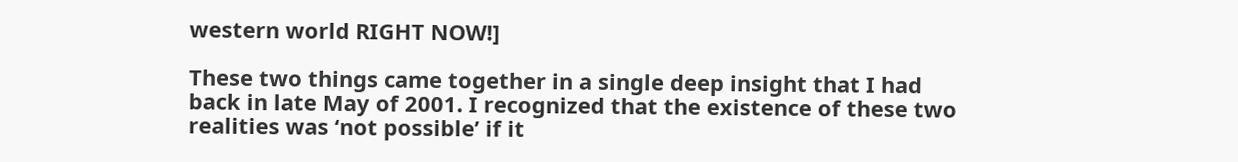western world RIGHT NOW!]

These two things came together in a single deep insight that I had
back in late May of 2001. I recognized that the existence of these two
realities was ‘not possible’ if it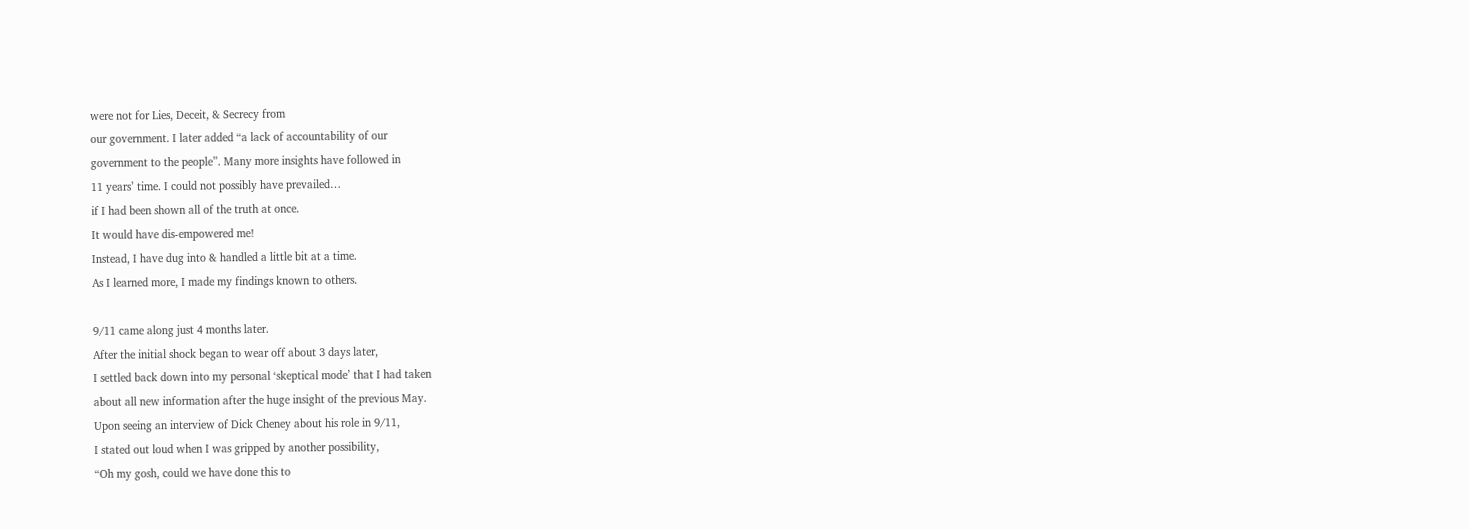were not for Lies, Deceit, & Secrecy from
our government. I later added “a lack of accountability of our
government to the people”. Many more insights have followed in
11 years’ time. I could not possibly have prevailed…
if I had been shown all of the truth at once.
It would have dis-empowered me!
Instead, I have dug into & handled a little bit at a time.
As I learned more, I made my findings known to others.

9/11 came along just 4 months later.
After the initial shock began to wear off about 3 days later,
I settled back down into my personal ‘skeptical mode’ that I had taken
about all new information after the huge insight of the previous May.
Upon seeing an interview of Dick Cheney about his role in 9/11,
I stated out loud when I was gripped by another possibility,
“Oh my gosh, could we have done this to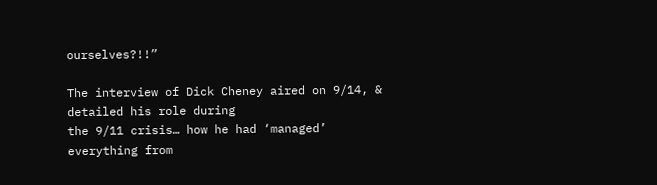ourselves?!!”

The interview of Dick Cheney aired on 9/14, & detailed his role during
the 9/11 crisis… how he had ‘managed’ everything from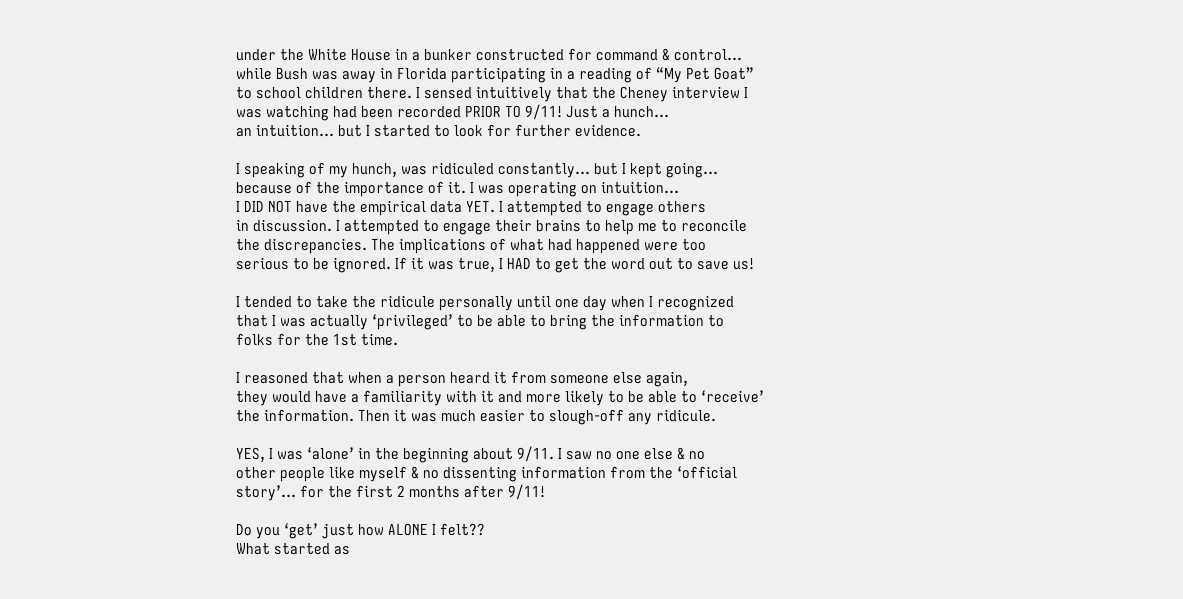under the White House in a bunker constructed for command & control…
while Bush was away in Florida participating in a reading of “My Pet Goat”
to school children there. I sensed intuitively that the Cheney interview I
was watching had been recorded PRIOR TO 9/11! Just a hunch…
an intuition… but I started to look for further evidence.

I speaking of my hunch, was ridiculed constantly… but I kept going…
because of the importance of it. I was operating on intuition…
I DID NOT have the empirical data YET. I attempted to engage others
in discussion. I attempted to engage their brains to help me to reconcile
the discrepancies. The implications of what had happened were too
serious to be ignored. If it was true, I HAD to get the word out to save us!

I tended to take the ridicule personally until one day when I recognized
that I was actually ‘privileged’ to be able to bring the information to
folks for the 1st time.

I reasoned that when a person heard it from someone else again,
they would have a familiarity with it and more likely to be able to ‘receive’
the information. Then it was much easier to slough-off any ridicule.

YES, I was ‘alone’ in the beginning about 9/11. I saw no one else & no
other people like myself & no dissenting information from the ‘official
story’… for the first 2 months after 9/11!

Do you ‘get’ just how ALONE I felt??
What started as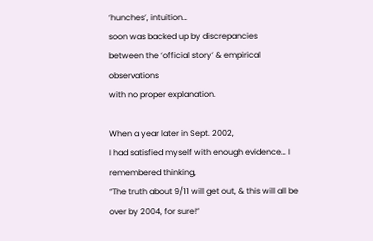‘hunches’, intuition…
soon was backed up by discrepancies
between the ‘official story’ & empirical observations
with no proper explanation.

When a year later in Sept. 2002,
I had satisfied myself with enough evidence… I remembered thinking,
“The truth about 9/11 will get out, & this will all be over by 2004, for sure!”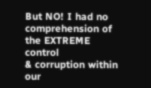But NO! I had no comprehension of the EXTREME control
& corruption within our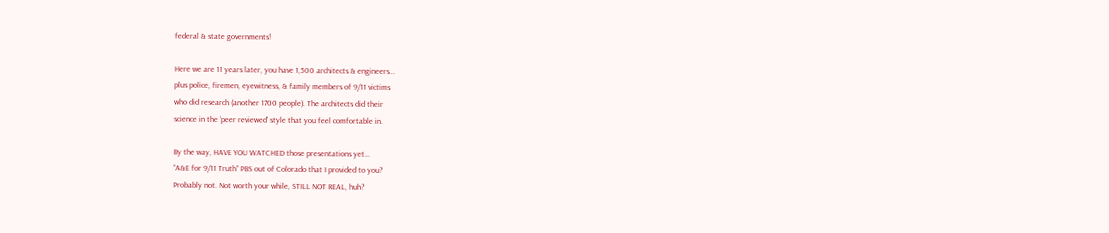federal & state governments!

Here we are 11 years later, you have 1,500 architects & engineers…
plus police, firemen, eyewitness, & family members of 9/11 victims
who did research (another 1700 people). The architects did their
science in the ‘peer reviewed’ style that you feel comfortable in.

By the way, HAVE YOU WATCHED those presentations yet…
“A&E for 9/11 Truth” PBS out of Colorado that I provided to you?
Probably not. Not worth your while, STILL NOT REAL, huh?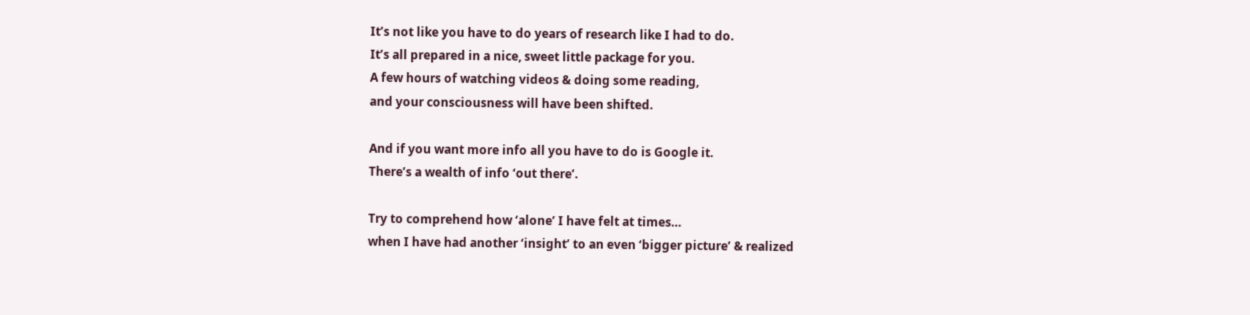It’s not like you have to do years of research like I had to do.
It’s all prepared in a nice, sweet little package for you.
A few hours of watching videos & doing some reading,
and your consciousness will have been shifted.

And if you want more info all you have to do is Google it.
There’s a wealth of info ‘out there’.

Try to comprehend how ‘alone’ I have felt at times…
when I have had another ‘insight’ to an even ‘bigger picture’ & realized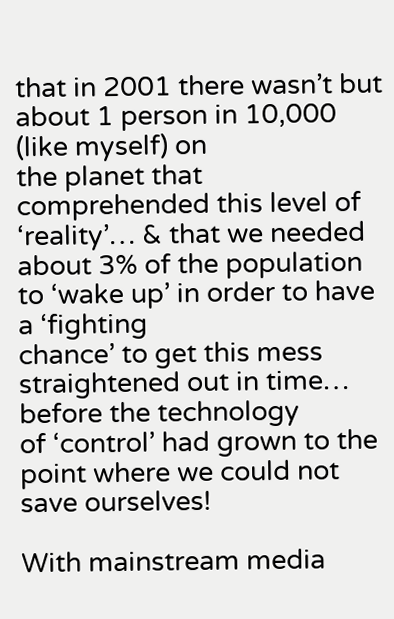that in 2001 there wasn’t but about 1 person in 10,000 (like myself) on
the planet that comprehended this level of ‘reality’… & that we needed
about 3% of the population to ‘wake up’ in order to have a ‘fighting
chance’ to get this mess straightened out in time… before the technology
of ‘control’ had grown to the point where we could not save ourselves!

With mainstream media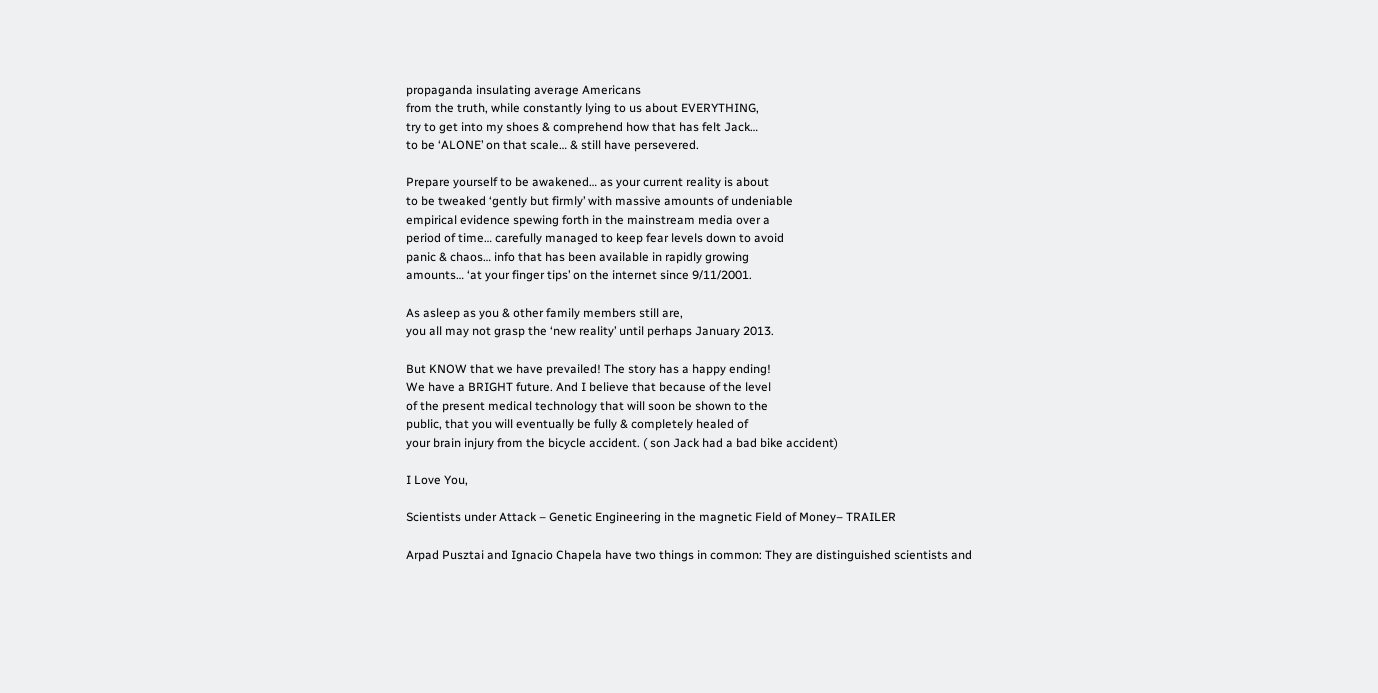propaganda insulating average Americans
from the truth, while constantly lying to us about EVERYTHING,
try to get into my shoes & comprehend how that has felt Jack…
to be ‘ALONE’ on that scale… & still have persevered.

Prepare yourself to be awakened… as your current reality is about
to be tweaked ‘gently but firmly’ with massive amounts of undeniable
empirical evidence spewing forth in the mainstream media over a
period of time… carefully managed to keep fear levels down to avoid
panic & chaos… info that has been available in rapidly growing
amounts… ‘at your finger tips’ on the internet since 9/11/2001.

As asleep as you & other family members still are,
you all may not grasp the ‘new reality’ until perhaps January 2013.

But KNOW that we have prevailed! The story has a happy ending!
We have a BRIGHT future. And I believe that because of the level
of the present medical technology that will soon be shown to the
public, that you will eventually be fully & completely healed of
your brain injury from the bicycle accident. ( son Jack had a bad bike accident)

I Love You,

Scientists under Attack – Genetic Engineering in the magnetic Field of Money– TRAILER

Arpad Pusztai and Ignacio Chapela have two things in common: They are distinguished scientists and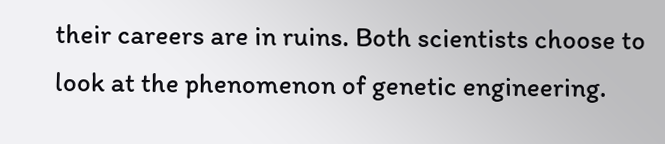their careers are in ruins. Both scientists choose to look at the phenomenon of genetic engineering.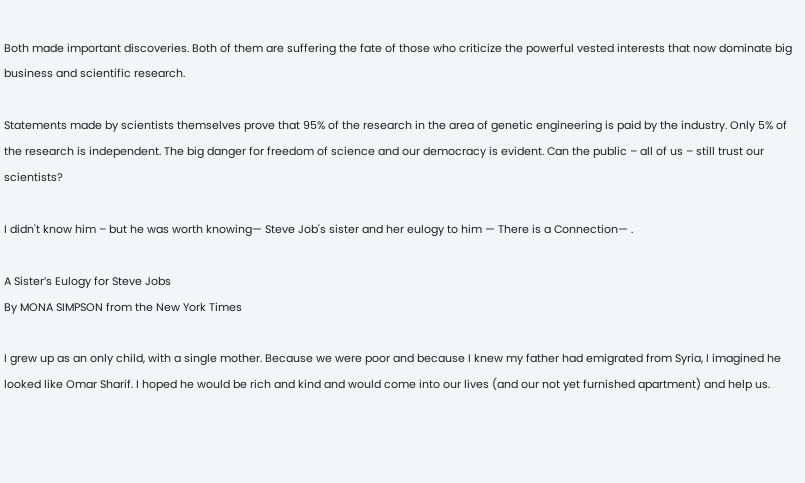Both made important discoveries. Both of them are suffering the fate of those who criticize the powerful vested interests that now dominate big business and scientific research.

Statements made by scientists themselves prove that 95% of the research in the area of genetic engineering is paid by the industry. Only 5% of the research is independent. The big danger for freedom of science and our democracy is evident. Can the public – all of us – still trust our scientists?

I didn't know him – but he was worth knowing— Steve Job's sister and her eulogy to him — There is a Connection— .

A Sister’s Eulogy for Steve Jobs
By MONA SIMPSON from the New York Times

I grew up as an only child, with a single mother. Because we were poor and because I knew my father had emigrated from Syria, I imagined he looked like Omar Sharif. I hoped he would be rich and kind and would come into our lives (and our not yet furnished apartment) and help us.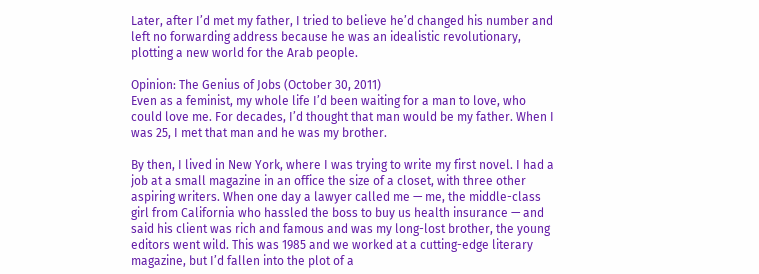Later, after I’d met my father, I tried to believe he’d changed his number and left no forwarding address because he was an idealistic revolutionary, plotting a new world for the Arab people.

Opinion: The Genius of Jobs (October 30, 2011)
Even as a feminist, my whole life I’d been waiting for a man to love, who could love me. For decades, I’d thought that man would be my father. When I was 25, I met that man and he was my brother.

By then, I lived in New York, where I was trying to write my first novel. I had a job at a small magazine in an office the size of a closet, with three other aspiring writers. When one day a lawyer called me — me, the middle-class girl from California who hassled the boss to buy us health insurance — and said his client was rich and famous and was my long-lost brother, the young editors went wild. This was 1985 and we worked at a cutting-edge literary magazine, but I’d fallen into the plot of a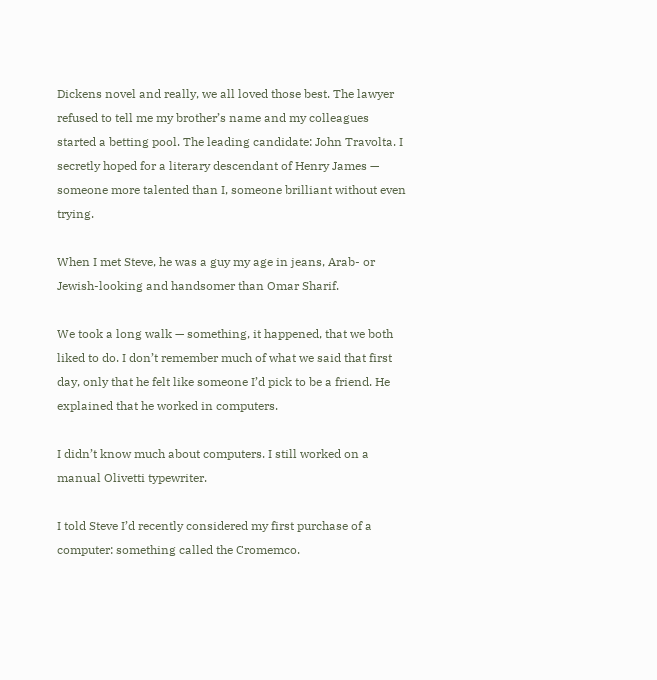Dickens novel and really, we all loved those best. The lawyer refused to tell me my brother’s name and my colleagues started a betting pool. The leading candidate: John Travolta. I secretly hoped for a literary descendant of Henry James — someone more talented than I, someone brilliant without even trying.

When I met Steve, he was a guy my age in jeans, Arab- or Jewish-looking and handsomer than Omar Sharif.

We took a long walk — something, it happened, that we both liked to do. I don’t remember much of what we said that first day, only that he felt like someone I’d pick to be a friend. He explained that he worked in computers.

I didn’t know much about computers. I still worked on a manual Olivetti typewriter.

I told Steve I’d recently considered my first purchase of a computer: something called the Cromemco.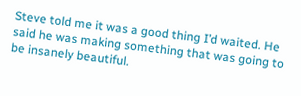Steve told me it was a good thing I’d waited. He said he was making something that was going to be insanely beautiful.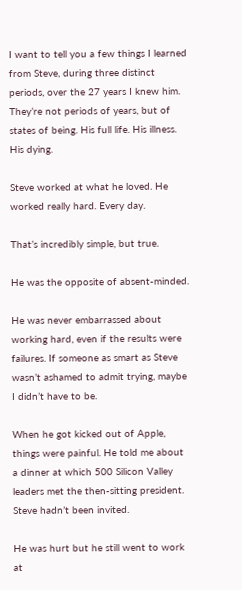I want to tell you a few things I learned from Steve, during three distinct periods, over the 27 years I knew him. They’re not periods of years, but of states of being. His full life. His illness. His dying.

Steve worked at what he loved. He worked really hard. Every day.

That’s incredibly simple, but true.

He was the opposite of absent-minded.

He was never embarrassed about working hard, even if the results were failures. If someone as smart as Steve wasn’t ashamed to admit trying, maybe I didn’t have to be.

When he got kicked out of Apple, things were painful. He told me about a dinner at which 500 Silicon Valley leaders met the then-sitting president. Steve hadn’t been invited.

He was hurt but he still went to work at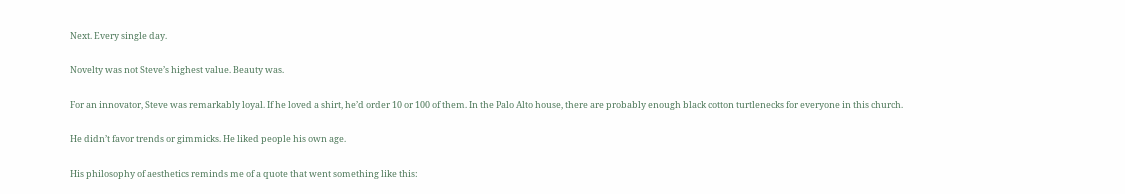Next. Every single day.

Novelty was not Steve’s highest value. Beauty was.

For an innovator, Steve was remarkably loyal. If he loved a shirt, he’d order 10 or 100 of them. In the Palo Alto house, there are probably enough black cotton turtlenecks for everyone in this church.

He didn’t favor trends or gimmicks. He liked people his own age.

His philosophy of aesthetics reminds me of a quote that went something like this: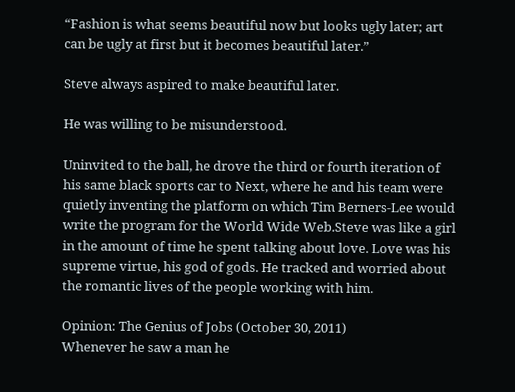“Fashion is what seems beautiful now but looks ugly later; art can be ugly at first but it becomes beautiful later.”

Steve always aspired to make beautiful later.

He was willing to be misunderstood.

Uninvited to the ball, he drove the third or fourth iteration of his same black sports car to Next, where he and his team were quietly inventing the platform on which Tim Berners-Lee would write the program for the World Wide Web.Steve was like a girl in the amount of time he spent talking about love. Love was his supreme virtue, his god of gods. He tracked and worried about the romantic lives of the people working with him.

Opinion: The Genius of Jobs (October 30, 2011)
Whenever he saw a man he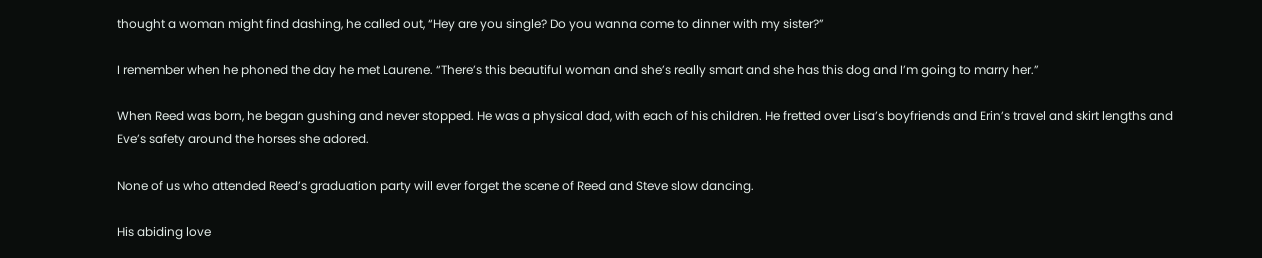thought a woman might find dashing, he called out, “Hey are you single? Do you wanna come to dinner with my sister?”

I remember when he phoned the day he met Laurene. “There’s this beautiful woman and she’s really smart and she has this dog and I’m going to marry her.”

When Reed was born, he began gushing and never stopped. He was a physical dad, with each of his children. He fretted over Lisa’s boyfriends and Erin’s travel and skirt lengths and Eve’s safety around the horses she adored.

None of us who attended Reed’s graduation party will ever forget the scene of Reed and Steve slow dancing.

His abiding love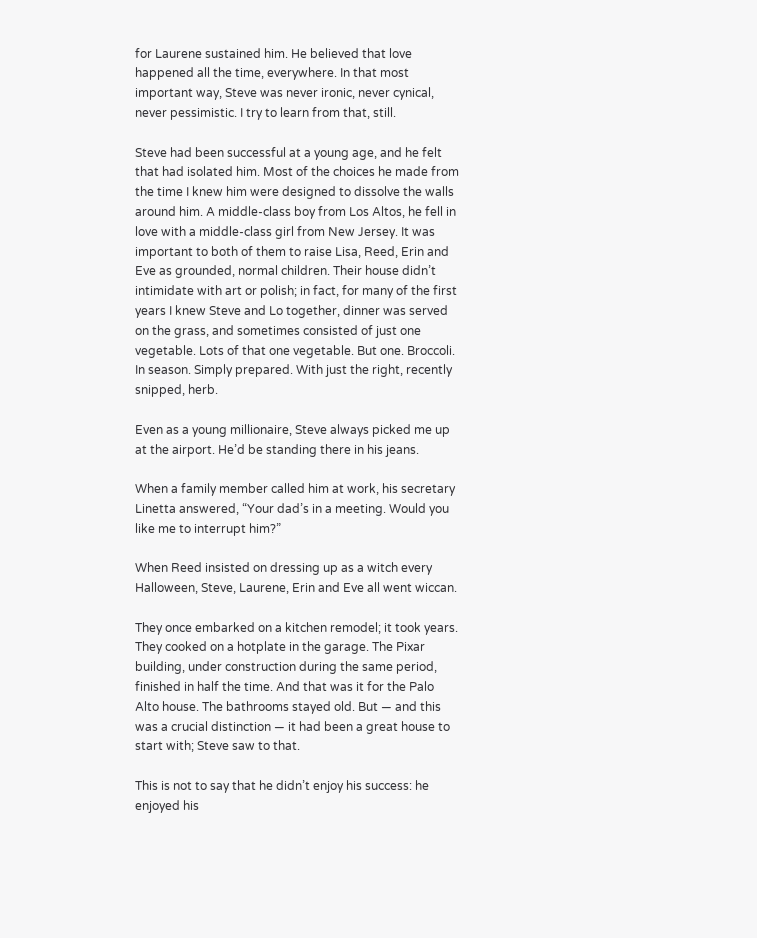for Laurene sustained him. He believed that love happened all the time, everywhere. In that most important way, Steve was never ironic, never cynical, never pessimistic. I try to learn from that, still.

Steve had been successful at a young age, and he felt that had isolated him. Most of the choices he made from the time I knew him were designed to dissolve the walls around him. A middle-class boy from Los Altos, he fell in love with a middle-class girl from New Jersey. It was important to both of them to raise Lisa, Reed, Erin and Eve as grounded, normal children. Their house didn’t intimidate with art or polish; in fact, for many of the first years I knew Steve and Lo together, dinner was served on the grass, and sometimes consisted of just one vegetable. Lots of that one vegetable. But one. Broccoli. In season. Simply prepared. With just the right, recently snipped, herb.

Even as a young millionaire, Steve always picked me up at the airport. He’d be standing there in his jeans.

When a family member called him at work, his secretary Linetta answered, “Your dad’s in a meeting. Would you like me to interrupt him?”

When Reed insisted on dressing up as a witch every Halloween, Steve, Laurene, Erin and Eve all went wiccan.

They once embarked on a kitchen remodel; it took years. They cooked on a hotplate in the garage. The Pixar building, under construction during the same period, finished in half the time. And that was it for the Palo Alto house. The bathrooms stayed old. But — and this was a crucial distinction — it had been a great house to start with; Steve saw to that.

This is not to say that he didn’t enjoy his success: he enjoyed his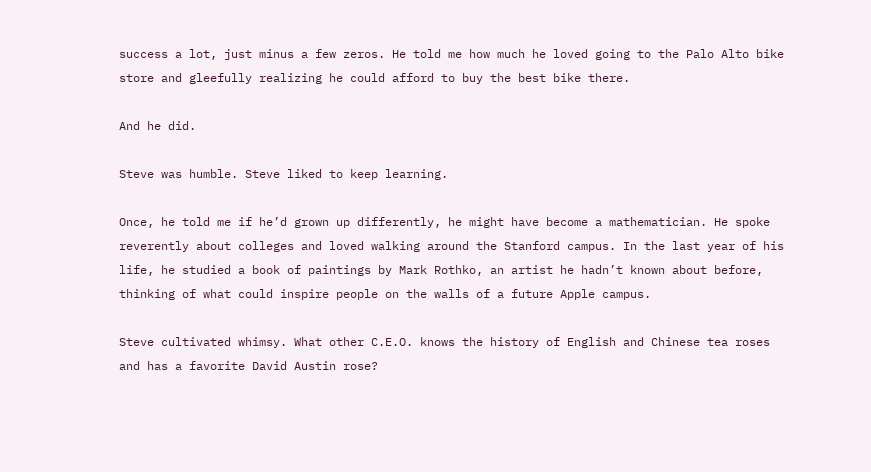success a lot, just minus a few zeros. He told me how much he loved going to the Palo Alto bike store and gleefully realizing he could afford to buy the best bike there.

And he did.

Steve was humble. Steve liked to keep learning.

Once, he told me if he’d grown up differently, he might have become a mathematician. He spoke reverently about colleges and loved walking around the Stanford campus. In the last year of his life, he studied a book of paintings by Mark Rothko, an artist he hadn’t known about before, thinking of what could inspire people on the walls of a future Apple campus.

Steve cultivated whimsy. What other C.E.O. knows the history of English and Chinese tea roses and has a favorite David Austin rose?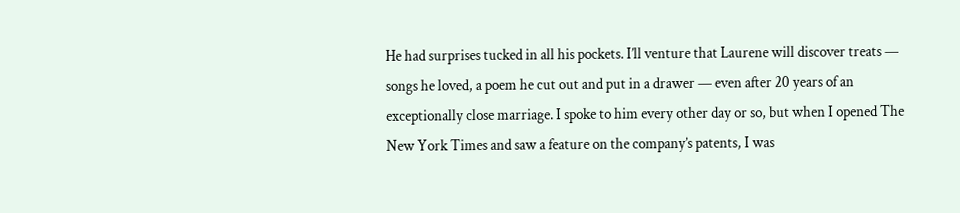He had surprises tucked in all his pockets. I’ll venture that Laurene will discover treats — songs he loved, a poem he cut out and put in a drawer — even after 20 years of an exceptionally close marriage. I spoke to him every other day or so, but when I opened The New York Times and saw a feature on the company’s patents, I was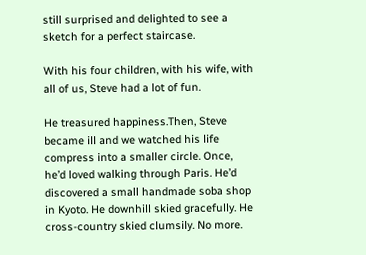still surprised and delighted to see a sketch for a perfect staircase.

With his four children, with his wife, with all of us, Steve had a lot of fun.

He treasured happiness.Then, Steve became ill and we watched his life compress into a smaller circle. Once, he’d loved walking through Paris. He’d discovered a small handmade soba shop in Kyoto. He downhill skied gracefully. He cross-country skied clumsily. No more.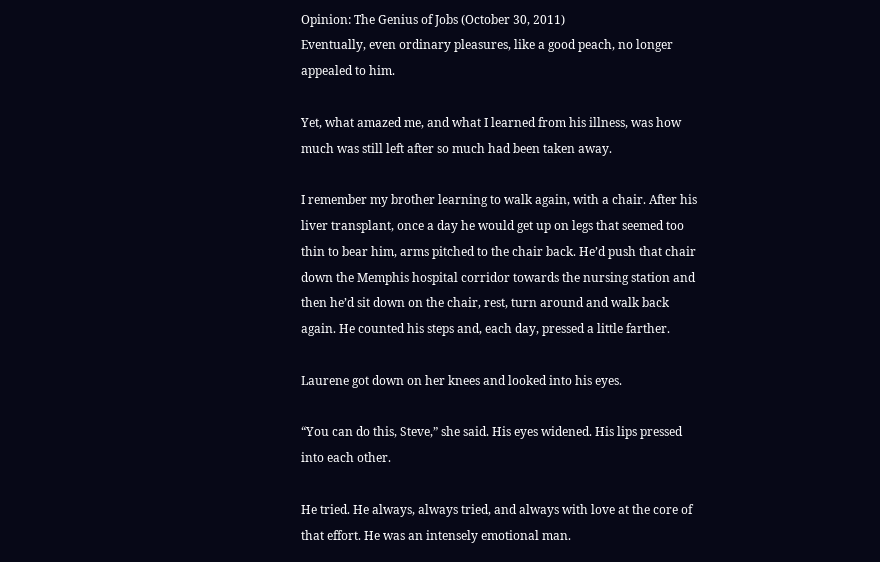Opinion: The Genius of Jobs (October 30, 2011)
Eventually, even ordinary pleasures, like a good peach, no longer appealed to him.

Yet, what amazed me, and what I learned from his illness, was how much was still left after so much had been taken away.

I remember my brother learning to walk again, with a chair. After his liver transplant, once a day he would get up on legs that seemed too thin to bear him, arms pitched to the chair back. He’d push that chair down the Memphis hospital corridor towards the nursing station and then he’d sit down on the chair, rest, turn around and walk back again. He counted his steps and, each day, pressed a little farther.

Laurene got down on her knees and looked into his eyes.

“You can do this, Steve,” she said. His eyes widened. His lips pressed into each other.

He tried. He always, always tried, and always with love at the core of that effort. He was an intensely emotional man.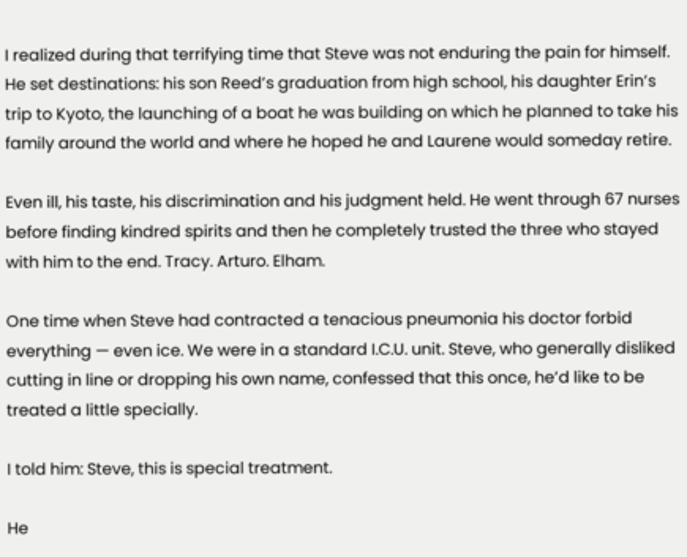I realized during that terrifying time that Steve was not enduring the pain for himself. He set destinations: his son Reed’s graduation from high school, his daughter Erin’s trip to Kyoto, the launching of a boat he was building on which he planned to take his family around the world and where he hoped he and Laurene would someday retire.

Even ill, his taste, his discrimination and his judgment held. He went through 67 nurses before finding kindred spirits and then he completely trusted the three who stayed with him to the end. Tracy. Arturo. Elham.

One time when Steve had contracted a tenacious pneumonia his doctor forbid everything — even ice. We were in a standard I.C.U. unit. Steve, who generally disliked cutting in line or dropping his own name, confessed that this once, he’d like to be treated a little specially.

I told him: Steve, this is special treatment.

He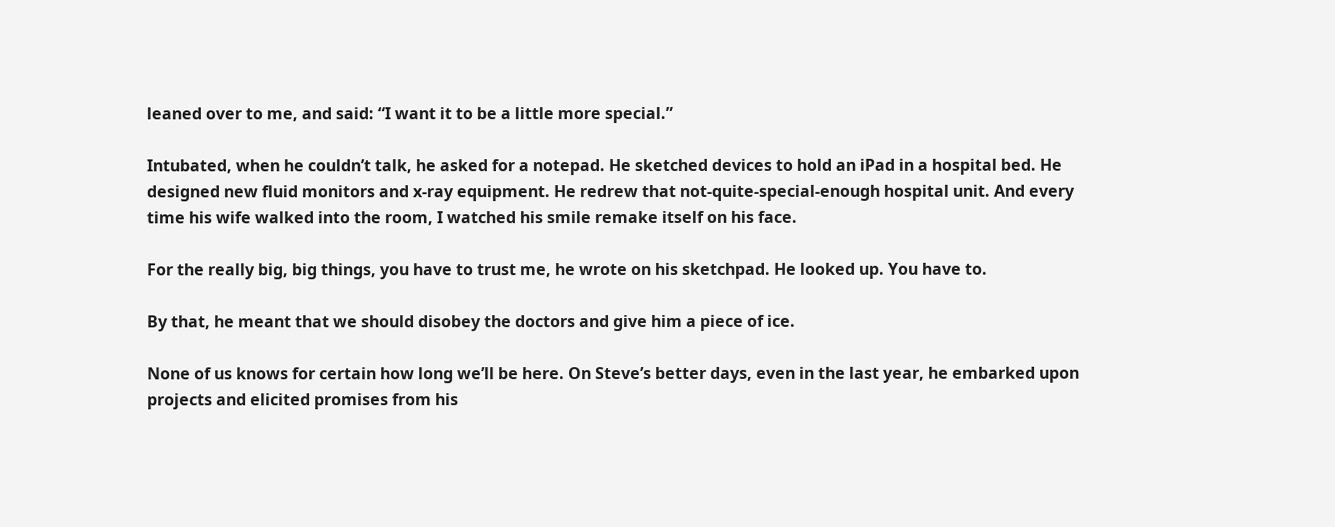leaned over to me, and said: “I want it to be a little more special.”

Intubated, when he couldn’t talk, he asked for a notepad. He sketched devices to hold an iPad in a hospital bed. He designed new fluid monitors and x-ray equipment. He redrew that not-quite-special-enough hospital unit. And every time his wife walked into the room, I watched his smile remake itself on his face.

For the really big, big things, you have to trust me, he wrote on his sketchpad. He looked up. You have to.

By that, he meant that we should disobey the doctors and give him a piece of ice.

None of us knows for certain how long we’ll be here. On Steve’s better days, even in the last year, he embarked upon projects and elicited promises from his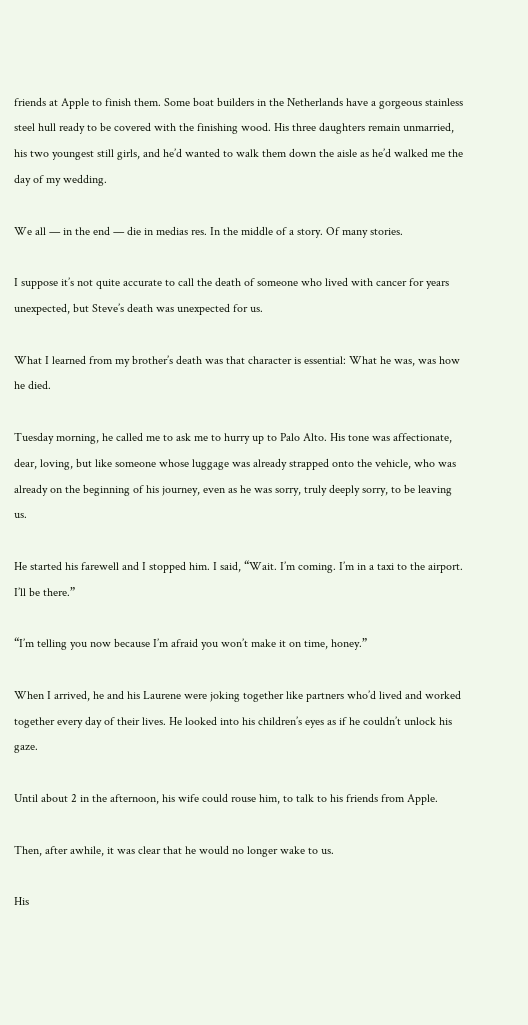friends at Apple to finish them. Some boat builders in the Netherlands have a gorgeous stainless steel hull ready to be covered with the finishing wood. His three daughters remain unmarried, his two youngest still girls, and he’d wanted to walk them down the aisle as he’d walked me the day of my wedding.

We all — in the end — die in medias res. In the middle of a story. Of many stories.

I suppose it’s not quite accurate to call the death of someone who lived with cancer for years unexpected, but Steve’s death was unexpected for us.

What I learned from my brother’s death was that character is essential: What he was, was how he died.

Tuesday morning, he called me to ask me to hurry up to Palo Alto. His tone was affectionate, dear, loving, but like someone whose luggage was already strapped onto the vehicle, who was already on the beginning of his journey, even as he was sorry, truly deeply sorry, to be leaving us.

He started his farewell and I stopped him. I said, “Wait. I’m coming. I’m in a taxi to the airport. I’ll be there.”

“I’m telling you now because I’m afraid you won’t make it on time, honey.”

When I arrived, he and his Laurene were joking together like partners who’d lived and worked together every day of their lives. He looked into his children’s eyes as if he couldn’t unlock his gaze.

Until about 2 in the afternoon, his wife could rouse him, to talk to his friends from Apple.

Then, after awhile, it was clear that he would no longer wake to us.

His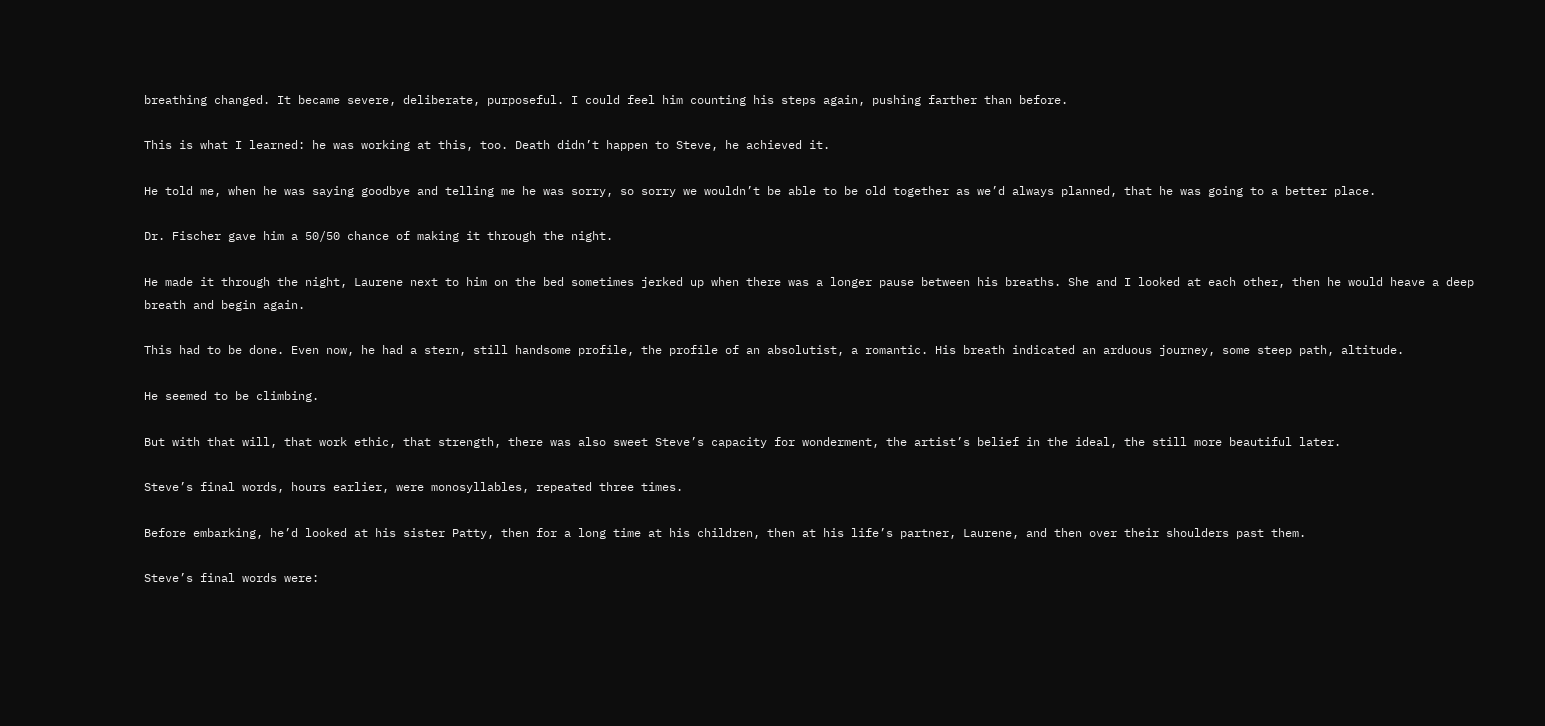breathing changed. It became severe, deliberate, purposeful. I could feel him counting his steps again, pushing farther than before.

This is what I learned: he was working at this, too. Death didn’t happen to Steve, he achieved it.

He told me, when he was saying goodbye and telling me he was sorry, so sorry we wouldn’t be able to be old together as we’d always planned, that he was going to a better place.

Dr. Fischer gave him a 50/50 chance of making it through the night.

He made it through the night, Laurene next to him on the bed sometimes jerked up when there was a longer pause between his breaths. She and I looked at each other, then he would heave a deep breath and begin again.

This had to be done. Even now, he had a stern, still handsome profile, the profile of an absolutist, a romantic. His breath indicated an arduous journey, some steep path, altitude.

He seemed to be climbing.

But with that will, that work ethic, that strength, there was also sweet Steve’s capacity for wonderment, the artist’s belief in the ideal, the still more beautiful later.

Steve’s final words, hours earlier, were monosyllables, repeated three times.

Before embarking, he’d looked at his sister Patty, then for a long time at his children, then at his life’s partner, Laurene, and then over their shoulders past them.

Steve’s final words were: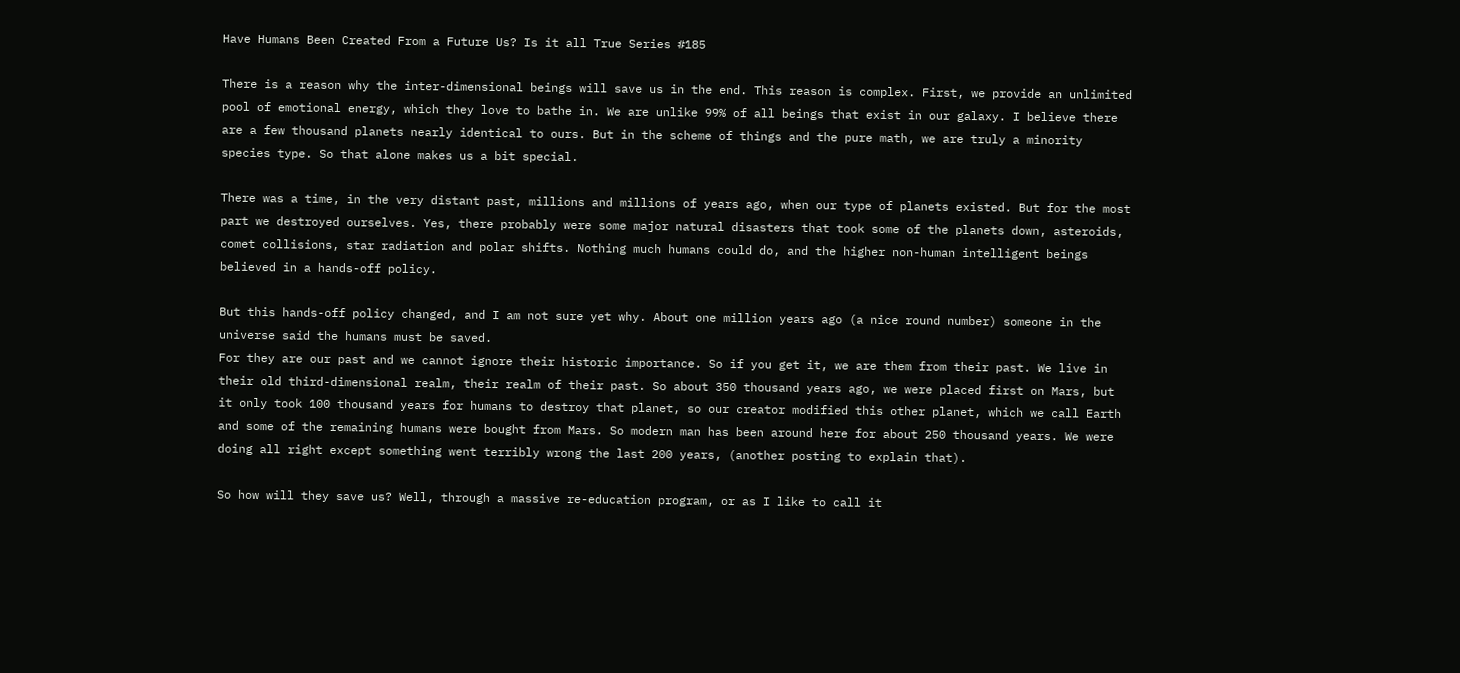Have Humans Been Created From a Future Us? Is it all True Series #185

There is a reason why the inter-dimensional beings will save us in the end. This reason is complex. First, we provide an unlimited pool of emotional energy, which they love to bathe in. We are unlike 99% of all beings that exist in our galaxy. I believe there are a few thousand planets nearly identical to ours. But in the scheme of things and the pure math, we are truly a minority species type. So that alone makes us a bit special.

There was a time, in the very distant past, millions and millions of years ago, when our type of planets existed. But for the most part we destroyed ourselves. Yes, there probably were some major natural disasters that took some of the planets down, asteroids, comet collisions, star radiation and polar shifts. Nothing much humans could do, and the higher non-human intelligent beings believed in a hands-off policy.

But this hands-off policy changed, and I am not sure yet why. About one million years ago (a nice round number) someone in the universe said the humans must be saved.
For they are our past and we cannot ignore their historic importance. So if you get it, we are them from their past. We live in their old third-dimensional realm, their realm of their past. So about 350 thousand years ago, we were placed first on Mars, but it only took 100 thousand years for humans to destroy that planet, so our creator modified this other planet, which we call Earth and some of the remaining humans were bought from Mars. So modern man has been around here for about 250 thousand years. We were doing all right except something went terribly wrong the last 200 years, (another posting to explain that).

So how will they save us? Well, through a massive re-education program, or as I like to call it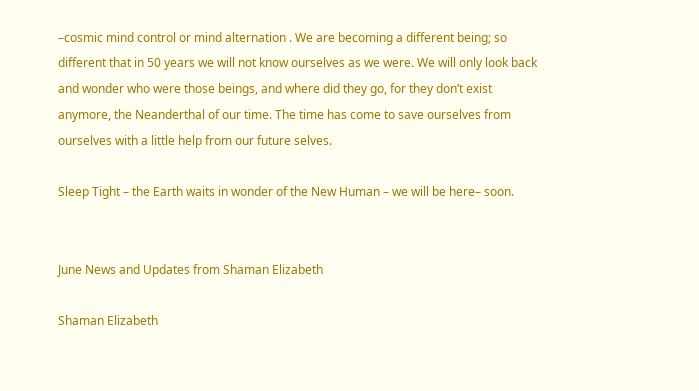–cosmic mind control or mind alternation . We are becoming a different being; so different that in 50 years we will not know ourselves as we were. We will only look back and wonder who were those beings, and where did they go, for they don’t exist anymore, the Neanderthal of our time. The time has come to save ourselves from ourselves with a little help from our future selves.

Sleep Tight – the Earth waits in wonder of the New Human – we will be here– soon.


June News and Updates from Shaman Elizabeth

Shaman Elizabeth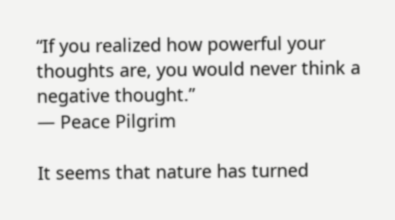“If you realized how powerful your thoughts are, you would never think a negative thought.”
— Peace Pilgrim

It seems that nature has turned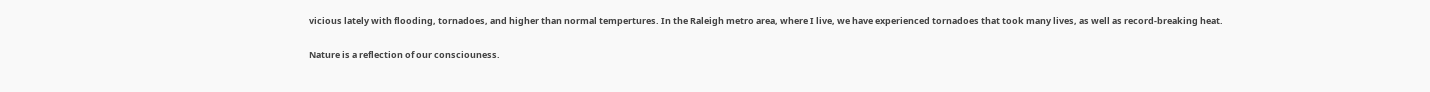vicious lately with flooding, tornadoes, and higher than normal tempertures. In the Raleigh metro area, where I live, we have experienced tornadoes that took many lives, as well as record-breaking heat.

Nature is a reflection of our consciouness.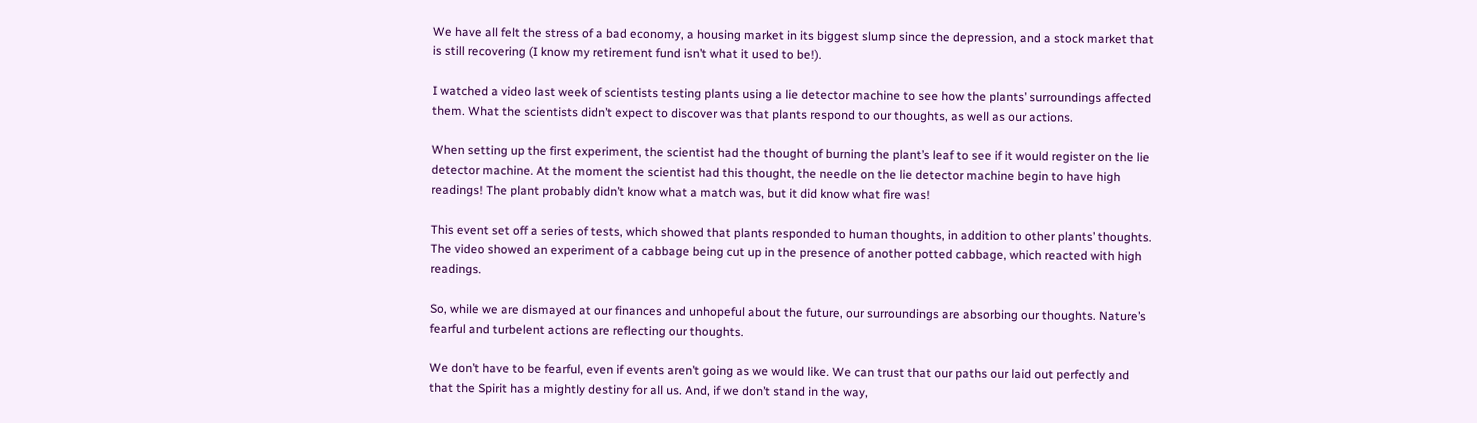We have all felt the stress of a bad economy, a housing market in its biggest slump since the depression, and a stock market that is still recovering (I know my retirement fund isn’t what it used to be!).

I watched a video last week of scientists testing plants using a lie detector machine to see how the plants’ surroundings affected them. What the scientists didn’t expect to discover was that plants respond to our thoughts, as well as our actions.

When setting up the first experiment, the scientist had the thought of burning the plant’s leaf to see if it would register on the lie detector machine. At the moment the scientist had this thought, the needle on the lie detector machine begin to have high readings! The plant probably didn’t know what a match was, but it did know what fire was!

This event set off a series of tests, which showed that plants responded to human thoughts, in addition to other plants’ thoughts. The video showed an experiment of a cabbage being cut up in the presence of another potted cabbage, which reacted with high readings.

So, while we are dismayed at our finances and unhopeful about the future, our surroundings are absorbing our thoughts. Nature’s fearful and turbelent actions are reflecting our thoughts.

We don’t have to be fearful, even if events aren’t going as we would like. We can trust that our paths our laid out perfectly and that the Spirit has a mightly destiny for all us. And, if we don’t stand in the way,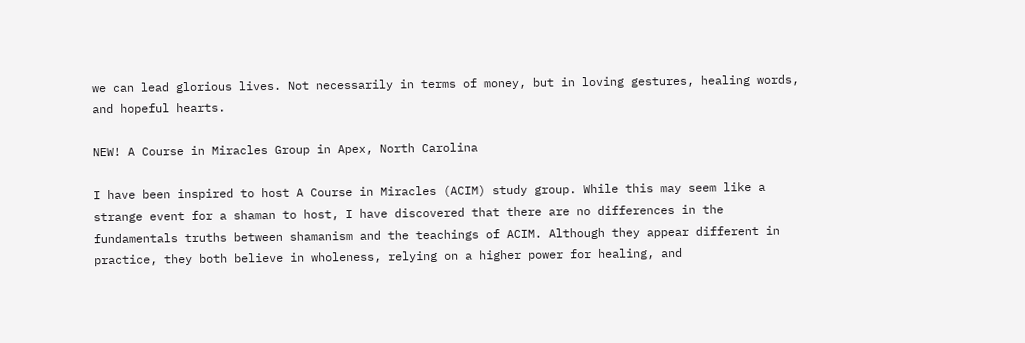we can lead glorious lives. Not necessarily in terms of money, but in loving gestures, healing words, and hopeful hearts.

NEW! A Course in Miracles Group in Apex, North Carolina

I have been inspired to host A Course in Miracles (ACIM) study group. While this may seem like a strange event for a shaman to host, I have discovered that there are no differences in the fundamentals truths between shamanism and the teachings of ACIM. Although they appear different in practice, they both believe in wholeness, relying on a higher power for healing, and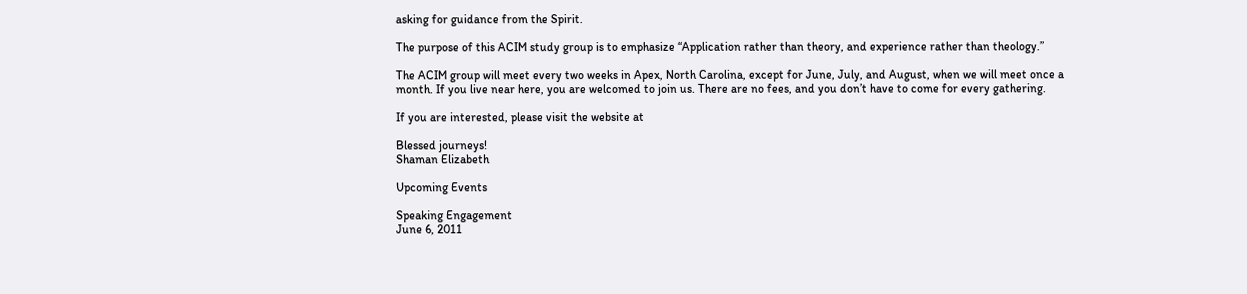asking for guidance from the Spirit.

The purpose of this ACIM study group is to emphasize “Application rather than theory, and experience rather than theology.”

The ACIM group will meet every two weeks in Apex, North Carolina, except for June, July, and August, when we will meet once a month. If you live near here, you are welcomed to join us. There are no fees, and you don’t have to come for every gathering.

If you are interested, please visit the website at

Blessed journeys!
Shaman Elizabeth

Upcoming Events

Speaking Engagement
June 6, 2011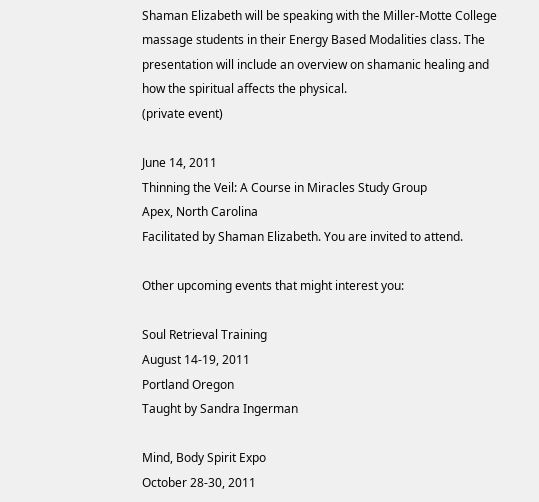Shaman Elizabeth will be speaking with the Miller-Motte College massage students in their Energy Based Modalities class. The presentation will include an overview on shamanic healing and how the spiritual affects the physical.
(private event)

June 14, 2011
Thinning the Veil: A Course in Miracles Study Group
Apex, North Carolina
Facilitated by Shaman Elizabeth. You are invited to attend.

Other upcoming events that might interest you:

Soul Retrieval Training
August 14-19, 2011
Portland Oregon
Taught by Sandra Ingerman

Mind, Body Spirit Expo
October 28-30, 2011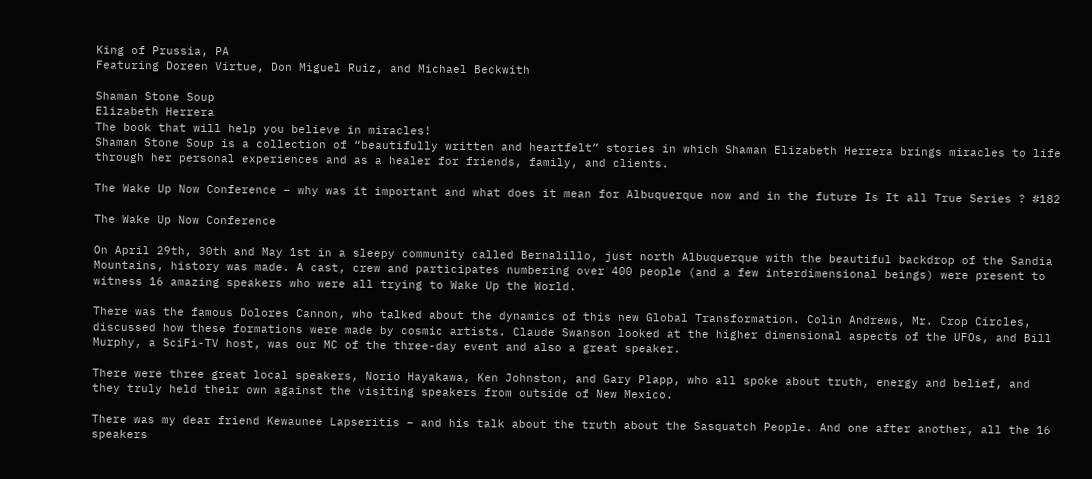King of Prussia, PA
Featuring Doreen Virtue, Don Miguel Ruiz, and Michael Beckwith

Shaman Stone Soup
Elizabeth Herrera
The book that will help you believe in miracles!
Shaman Stone Soup is a collection of “beautifully written and heartfelt” stories in which Shaman Elizabeth Herrera brings miracles to life through her personal experiences and as a healer for friends, family, and clients.

The Wake Up Now Conference – why was it important and what does it mean for Albuquerque now and in the future Is It all True Series ? #182

The Wake Up Now Conference

On April 29th, 30th and May 1st in a sleepy community called Bernalillo, just north Albuquerque with the beautiful backdrop of the Sandia Mountains, history was made. A cast, crew and participates numbering over 400 people (and a few interdimensional beings) were present to witness 16 amazing speakers who were all trying to Wake Up the World.

There was the famous Dolores Cannon, who talked about the dynamics of this new Global Transformation. Colin Andrews, Mr. Crop Circles, discussed how these formations were made by cosmic artists. Claude Swanson looked at the higher dimensional aspects of the UFOs, and Bill Murphy, a SciFi-TV host, was our MC of the three-day event and also a great speaker.

There were three great local speakers, Norio Hayakawa, Ken Johnston, and Gary Plapp, who all spoke about truth, energy and belief, and they truly held their own against the visiting speakers from outside of New Mexico.

There was my dear friend Kewaunee Lapseritis – and his talk about the truth about the Sasquatch People. And one after another, all the 16 speakers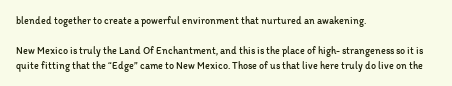blended together to create a powerful environment that nurtured an awakening.

New Mexico is truly the Land Of Enchantment, and this is the place of high- strangeness so it is quite fitting that the “Edge” came to New Mexico. Those of us that live here truly do live on the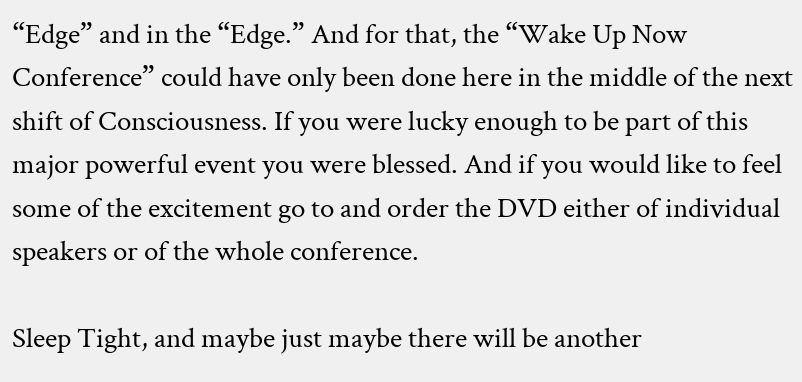“Edge” and in the “Edge.” And for that, the “Wake Up Now Conference” could have only been done here in the middle of the next shift of Consciousness. If you were lucky enough to be part of this major powerful event you were blessed. And if you would like to feel some of the excitement go to and order the DVD either of individual speakers or of the whole conference.

Sleep Tight, and maybe just maybe there will be another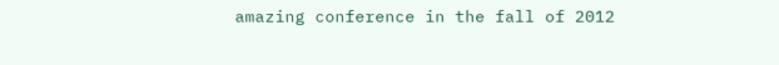amazing conference in the fall of 2012